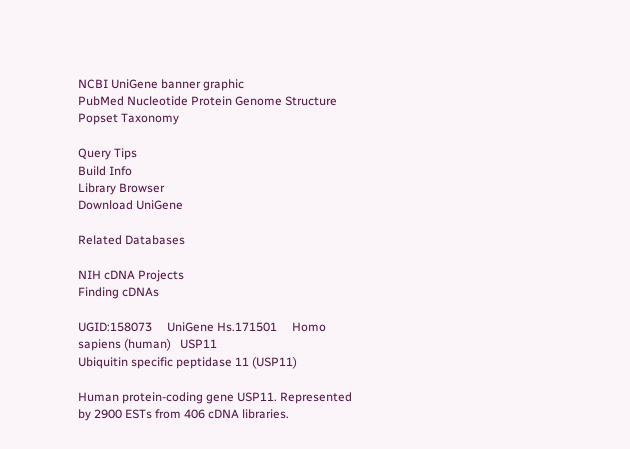NCBI UniGene banner graphic
PubMed Nucleotide Protein Genome Structure Popset Taxonomy

Query Tips
Build Info
Library Browser
Download UniGene

Related Databases

NIH cDNA Projects
Finding cDNAs

UGID:158073     UniGene Hs.171501     Homo sapiens (human)   USP11
Ubiquitin specific peptidase 11 (USP11)

Human protein-coding gene USP11. Represented by 2900 ESTs from 406 cDNA libraries.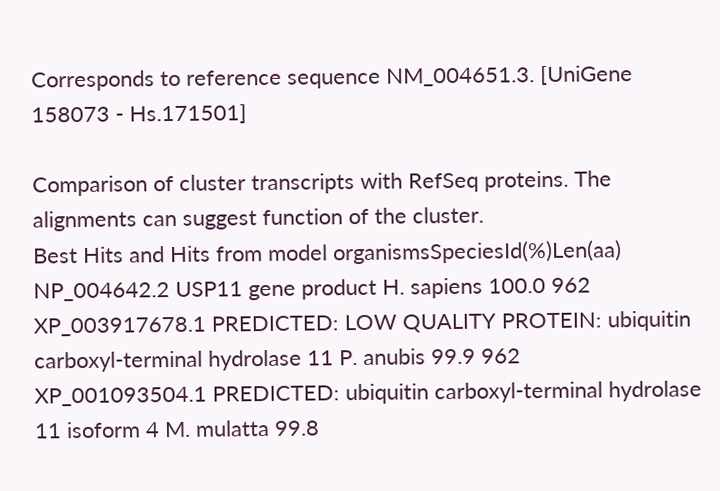Corresponds to reference sequence NM_004651.3. [UniGene 158073 - Hs.171501]

Comparison of cluster transcripts with RefSeq proteins. The alignments can suggest function of the cluster.
Best Hits and Hits from model organismsSpeciesId(%)Len(aa)
NP_004642.2 USP11 gene product H. sapiens 100.0 962
XP_003917678.1 PREDICTED: LOW QUALITY PROTEIN: ubiquitin carboxyl-terminal hydrolase 11 P. anubis 99.9 962
XP_001093504.1 PREDICTED: ubiquitin carboxyl-terminal hydrolase 11 isoform 4 M. mulatta 99.8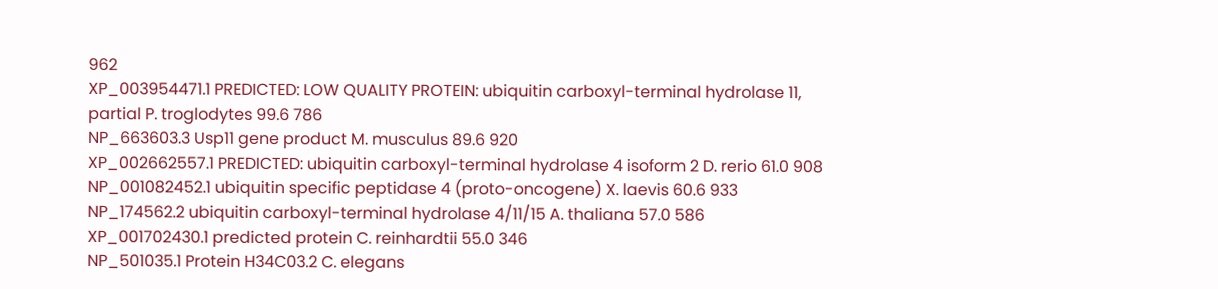962
XP_003954471.1 PREDICTED: LOW QUALITY PROTEIN: ubiquitin carboxyl-terminal hydrolase 11, partial P. troglodytes 99.6 786
NP_663603.3 Usp11 gene product M. musculus 89.6 920
XP_002662557.1 PREDICTED: ubiquitin carboxyl-terminal hydrolase 4 isoform 2 D. rerio 61.0 908
NP_001082452.1 ubiquitin specific peptidase 4 (proto-oncogene) X. laevis 60.6 933
NP_174562.2 ubiquitin carboxyl-terminal hydrolase 4/11/15 A. thaliana 57.0 586
XP_001702430.1 predicted protein C. reinhardtii 55.0 346
NP_501035.1 Protein H34C03.2 C. elegans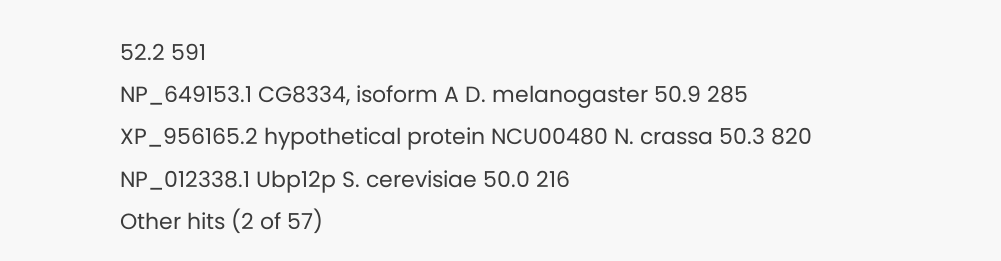52.2 591
NP_649153.1 CG8334, isoform A D. melanogaster 50.9 285
XP_956165.2 hypothetical protein NCU00480 N. crassa 50.3 820
NP_012338.1 Ubp12p S. cerevisiae 50.0 216
Other hits (2 of 57)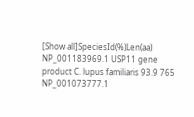[Show all]SpeciesId(%)Len(aa)
NP_001183969.1 USP11 gene product C. lupus familiaris 93.9 765
NP_001073777.1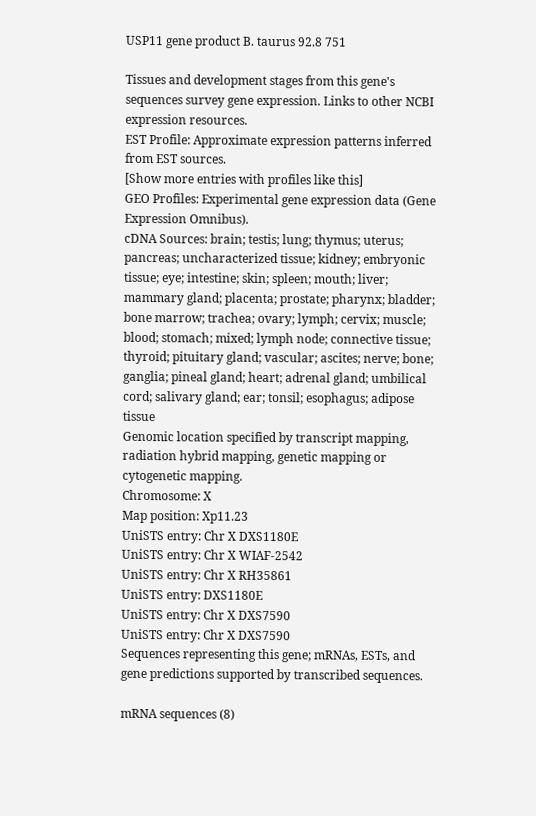USP11 gene product B. taurus 92.8 751

Tissues and development stages from this gene's sequences survey gene expression. Links to other NCBI expression resources.
EST Profile: Approximate expression patterns inferred from EST sources.
[Show more entries with profiles like this]
GEO Profiles: Experimental gene expression data (Gene Expression Omnibus).
cDNA Sources: brain; testis; lung; thymus; uterus; pancreas; uncharacterized tissue; kidney; embryonic tissue; eye; intestine; skin; spleen; mouth; liver; mammary gland; placenta; prostate; pharynx; bladder; bone marrow; trachea; ovary; lymph; cervix; muscle; blood; stomach; mixed; lymph node; connective tissue; thyroid; pituitary gland; vascular; ascites; nerve; bone; ganglia; pineal gland; heart; adrenal gland; umbilical cord; salivary gland; ear; tonsil; esophagus; adipose tissue
Genomic location specified by transcript mapping, radiation hybrid mapping, genetic mapping or cytogenetic mapping.
Chromosome: X
Map position: Xp11.23
UniSTS entry: Chr X DXS1180E
UniSTS entry: Chr X WIAF-2542
UniSTS entry: Chr X RH35861
UniSTS entry: DXS1180E
UniSTS entry: Chr X DXS7590
UniSTS entry: Chr X DXS7590
Sequences representing this gene; mRNAs, ESTs, and gene predictions supported by transcribed sequences.

mRNA sequences (8)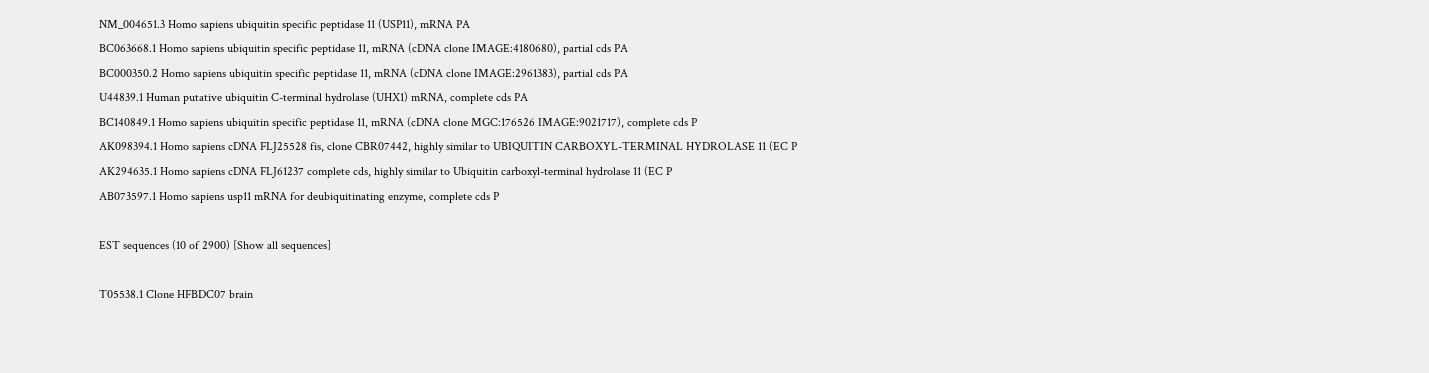NM_004651.3 Homo sapiens ubiquitin specific peptidase 11 (USP11), mRNA PA
BC063668.1 Homo sapiens ubiquitin specific peptidase 11, mRNA (cDNA clone IMAGE:4180680), partial cds PA
BC000350.2 Homo sapiens ubiquitin specific peptidase 11, mRNA (cDNA clone IMAGE:2961383), partial cds PA
U44839.1 Human putative ubiquitin C-terminal hydrolase (UHX1) mRNA, complete cds PA
BC140849.1 Homo sapiens ubiquitin specific peptidase 11, mRNA (cDNA clone MGC:176526 IMAGE:9021717), complete cds P
AK098394.1 Homo sapiens cDNA FLJ25528 fis, clone CBR07442, highly similar to UBIQUITIN CARBOXYL-TERMINAL HYDROLASE 11 (EC P
AK294635.1 Homo sapiens cDNA FLJ61237 complete cds, highly similar to Ubiquitin carboxyl-terminal hydrolase 11 (EC P
AB073597.1 Homo sapiens usp11 mRNA for deubiquitinating enzyme, complete cds P

EST sequences (10 of 2900) [Show all sequences]

T05538.1 Clone HFBDC07 brain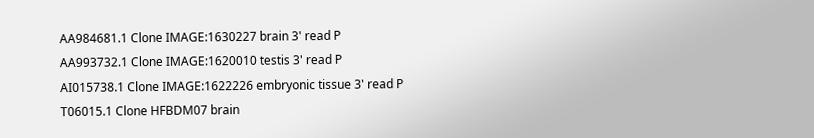AA984681.1 Clone IMAGE:1630227 brain 3' read P
AA993732.1 Clone IMAGE:1620010 testis 3' read P
AI015738.1 Clone IMAGE:1622226 embryonic tissue 3' read P
T06015.1 Clone HFBDM07 brain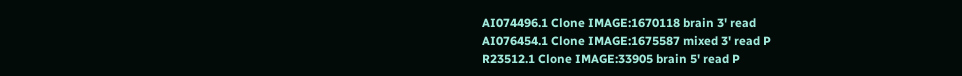AI074496.1 Clone IMAGE:1670118 brain 3' read
AI076454.1 Clone IMAGE:1675587 mixed 3' read P
R23512.1 Clone IMAGE:33905 brain 5' read P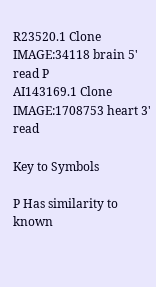R23520.1 Clone IMAGE:34118 brain 5' read P
AI143169.1 Clone IMAGE:1708753 heart 3' read

Key to Symbols

P Has similarity to known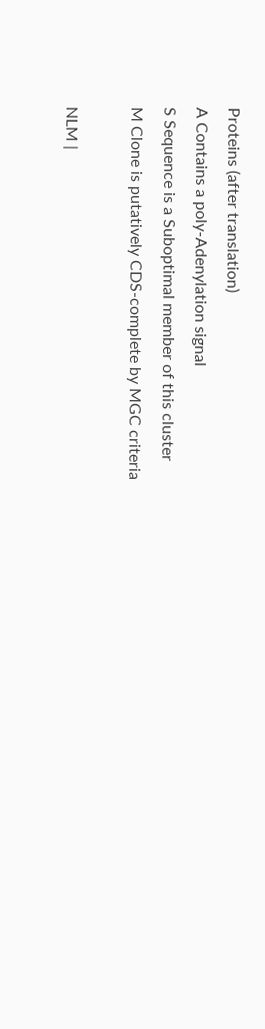Proteins (after translation)
A Contains a poly-Adenylation signal
S Sequence is a Suboptimal member of this cluster
M Clone is putatively CDS-complete by MGC criteria

NLM |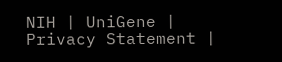NIH | UniGene | Privacy Statement |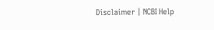Disclaimer | NCBI Help